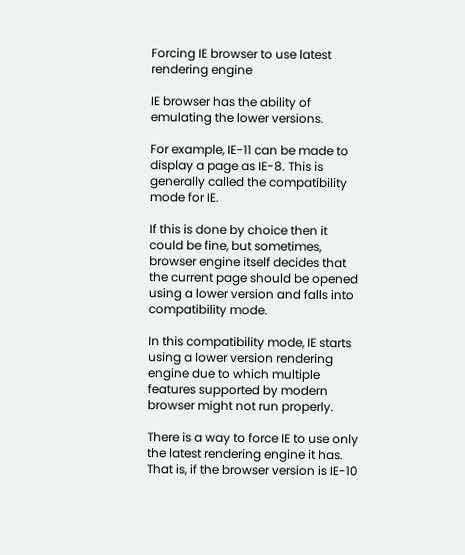Forcing IE browser to use latest rendering engine

IE browser has the ability of emulating the lower versions.

For example, IE-11 can be made to display a page as IE-8. This is generally called the compatibility mode for IE.

If this is done by choice then it could be fine, but sometimes, browser engine itself decides that the current page should be opened using a lower version and falls into compatibility mode.

In this compatibility mode, IE starts using a lower version rendering engine due to which multiple features supported by modern browser might not run properly.

There is a way to force IE to use only the latest rendering engine it has. That is, if the browser version is IE-10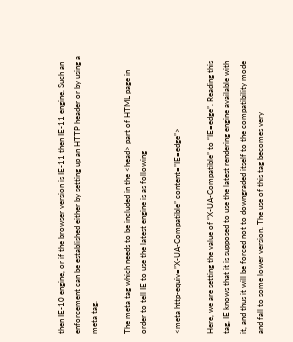then IE-10 engine, or if the browser version is IE-11 then IE-11 engine. Such an enforcement can be established either by setting up an HTTP header or by using a meta tag.

The meta tag which needs to be included in the <head> part of HTML page in order to tell IE to use the latest engine is as following

<meta http-equiv=”X-UA-Compatible” content=”IE=edge”>

Here, we are setting the value of “X-UA-Compatible” to “IE=edge”. Reading this tag, IE knows that it is supposed to use the latest rendering engine available with it, and thus it will be forced not to downgraded itself to the compatibility mode and fall to some lower version. The use of this tag becomes very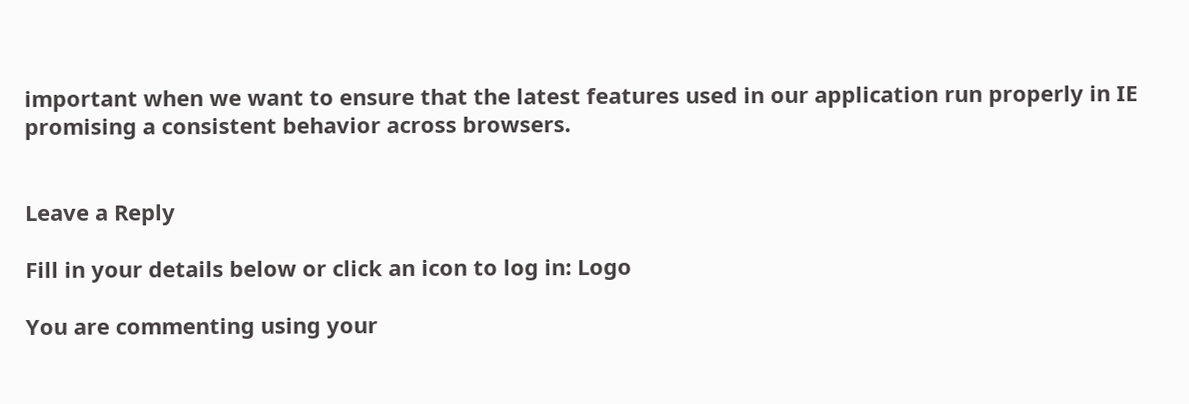important when we want to ensure that the latest features used in our application run properly in IE promising a consistent behavior across browsers.


Leave a Reply

Fill in your details below or click an icon to log in: Logo

You are commenting using your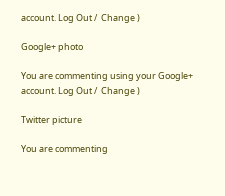account. Log Out /  Change )

Google+ photo

You are commenting using your Google+ account. Log Out /  Change )

Twitter picture

You are commenting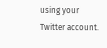using your Twitter account.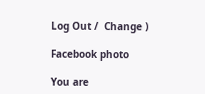Log Out /  Change )

Facebook photo

You are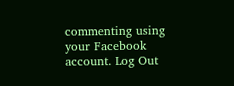commenting using your Facebook account. Log Out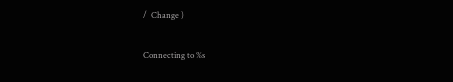/  Change )

Connecting to %s